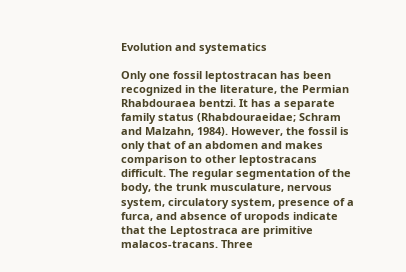Evolution and systematics

Only one fossil leptostracan has been recognized in the literature, the Permian Rhabdouraea bentzi. It has a separate family status (Rhabdouraeidae; Schram and Malzahn, 1984). However, the fossil is only that of an abdomen and makes comparison to other leptostracans difficult. The regular segmentation of the body, the trunk musculature, nervous system, circulatory system, presence of a furca, and absence of uropods indicate that the Leptostraca are primitive malacos-tracans. Three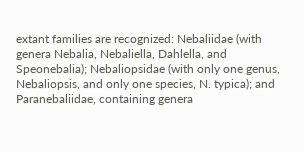extant families are recognized: Nebaliidae (with genera Nebalia, Nebaliella, Dahlella, and Speonebalia); Nebaliopsidae (with only one genus, Nebaliopsis, and only one species, N. typica); and Paranebaliidae, containing genera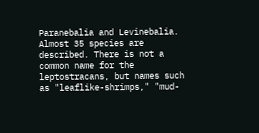Paranebalia and Levinebalia. Almost 35 species are described. There is not a common name for the leptostracans, but names such as "leaflike-shrimps," "mud-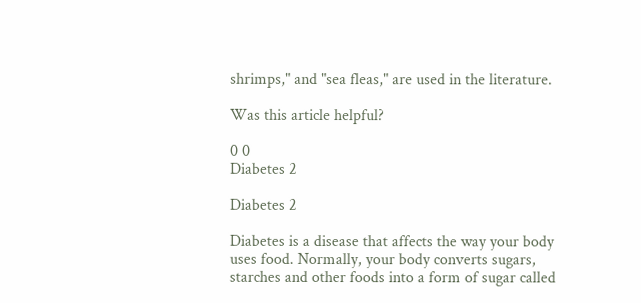shrimps," and "sea fleas," are used in the literature.

Was this article helpful?

0 0
Diabetes 2

Diabetes 2

Diabetes is a disease that affects the way your body uses food. Normally, your body converts sugars, starches and other foods into a form of sugar called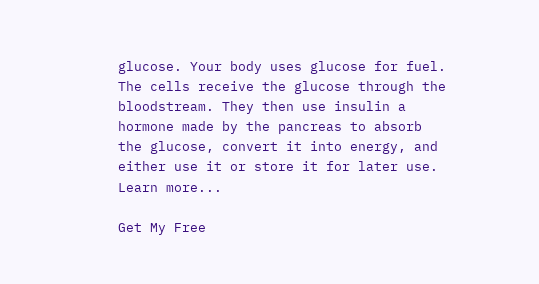glucose. Your body uses glucose for fuel. The cells receive the glucose through the bloodstream. They then use insulin a hormone made by the pancreas to absorb the glucose, convert it into energy, and either use it or store it for later use. Learn more...

Get My Free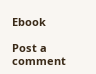Ebook

Post a comment